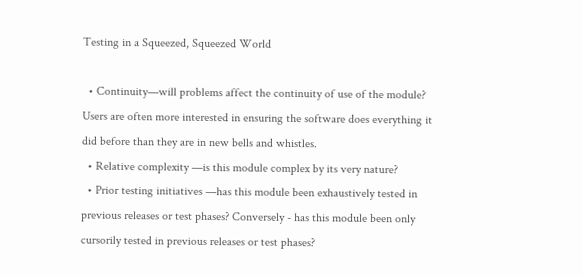Testing in a Squeezed, Squeezed World

  • Continuity—will problems affect the continuity of use of the module? Users are often more interested in ensuring the software does everything it did before than they are in new bells and whistles.
  • Relative complexity —is this module complex by its very nature?
  • Prior testing initiatives —has this module been exhaustively tested in previous releases or test phases? Conversely - has this module been only cursorily tested in previous releases or test phases?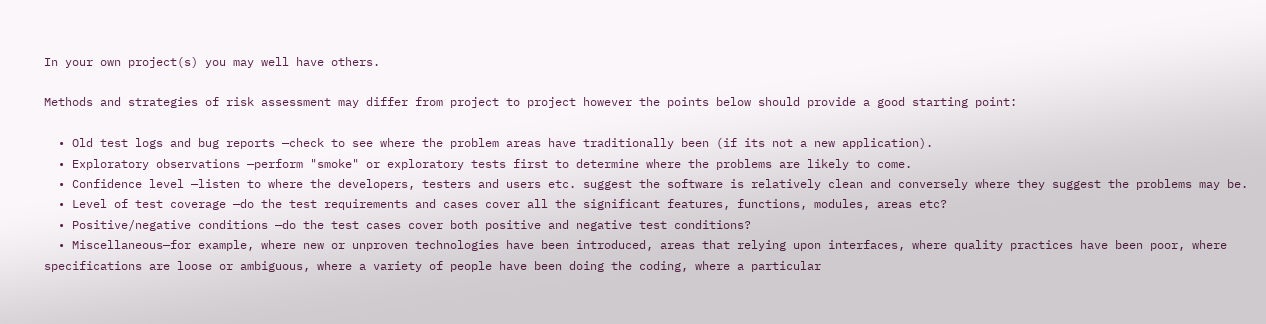In your own project(s) you may well have others.

Methods and strategies of risk assessment may differ from project to project however the points below should provide a good starting point:

  • Old test logs and bug reports —check to see where the problem areas have traditionally been (if its not a new application).
  • Exploratory observations —perform "smoke" or exploratory tests first to determine where the problems are likely to come.
  • Confidence level —listen to where the developers, testers and users etc. suggest the software is relatively clean and conversely where they suggest the problems may be.
  • Level of test coverage —do the test requirements and cases cover all the significant features, functions, modules, areas etc?
  • Positive/negative conditions —do the test cases cover both positive and negative test conditions?
  • Miscellaneous—for example, where new or unproven technologies have been introduced, areas that relying upon interfaces, where quality practices have been poor, where specifications are loose or ambiguous, where a variety of people have been doing the coding, where a particular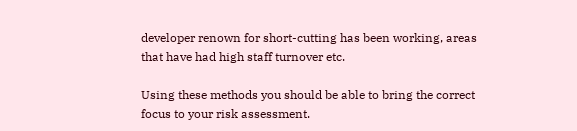developer renown for short-cutting has been working, areas that have had high staff turnover etc.

Using these methods you should be able to bring the correct focus to your risk assessment.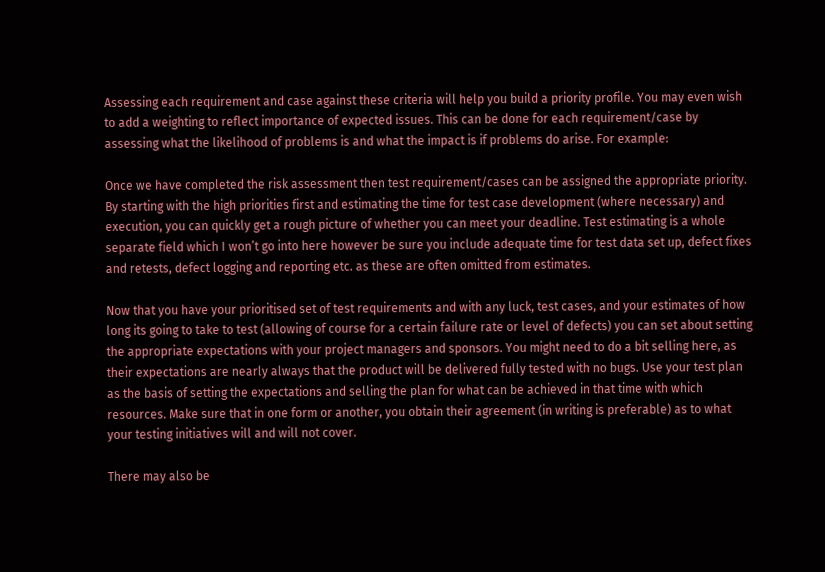Assessing each requirement and case against these criteria will help you build a priority profile. You may even wish to add a weighting to reflect importance of expected issues. This can be done for each requirement/case by assessing what the likelihood of problems is and what the impact is if problems do arise. For example:

Once we have completed the risk assessment then test requirement/cases can be assigned the appropriate priority. By starting with the high priorities first and estimating the time for test case development (where necessary) and execution, you can quickly get a rough picture of whether you can meet your deadline. Test estimating is a whole separate field which I won’t go into here however be sure you include adequate time for test data set up, defect fixes and retests, defect logging and reporting etc. as these are often omitted from estimates.

Now that you have your prioritised set of test requirements and with any luck, test cases, and your estimates of how long its going to take to test (allowing of course for a certain failure rate or level of defects) you can set about setting the appropriate expectations with your project managers and sponsors. You might need to do a bit selling here, as their expectations are nearly always that the product will be delivered fully tested with no bugs. Use your test plan as the basis of setting the expectations and selling the plan for what can be achieved in that time with which resources. Make sure that in one form or another, you obtain their agreement (in writing is preferable) as to what your testing initiatives will and will not cover.

There may also be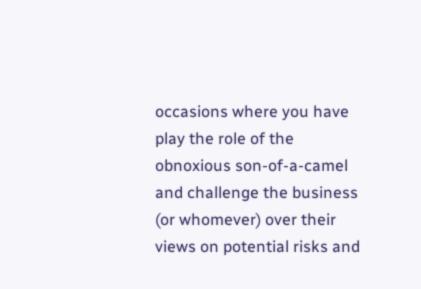occasions where you have play the role of the obnoxious son-of-a-camel and challenge the business (or whomever) over their views on potential risks and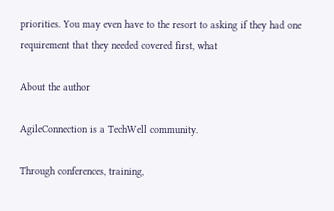priorities. You may even have to the resort to asking if they had one requirement that they needed covered first, what

About the author

AgileConnection is a TechWell community.

Through conferences, training,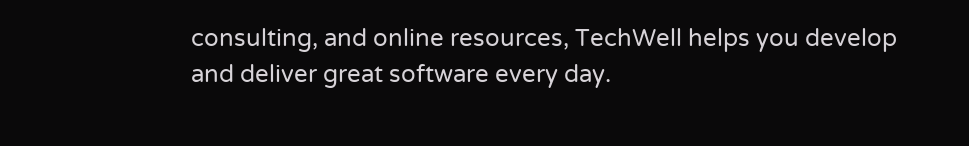consulting, and online resources, TechWell helps you develop and deliver great software every day.